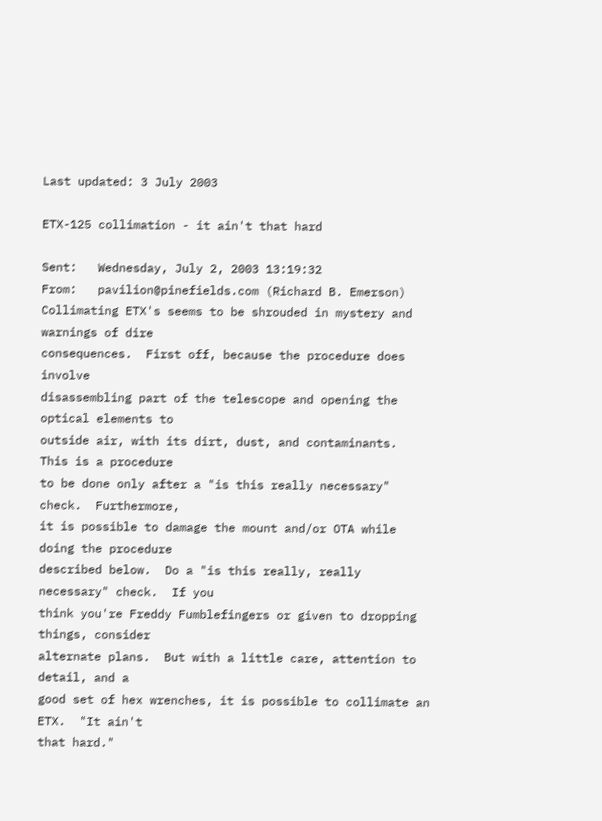Last updated: 3 July 2003

ETX-125 collimation - it ain't that hard

Sent:   Wednesday, July 2, 2003 13:19:32
From:   pavilion@pinefields.com (Richard B. Emerson)
Collimating ETX's seems to be shrouded in mystery and warnings of dire
consequences.  First off, because the procedure does involve
disassembling part of the telescope and opening the optical elements to
outside air, with its dirt, dust, and contaminants.  This is a procedure
to be done only after a "is this really necessary" check.  Furthermore,
it is possible to damage the mount and/or OTA while doing the procedure
described below.  Do a "is this really, really necessary" check.  If you
think you're Freddy Fumblefingers or given to dropping things, consider
alternate plans.  But with a little care, attention to detail, and a
good set of hex wrenches, it is possible to collimate an ETX.  "It ain't
that hard."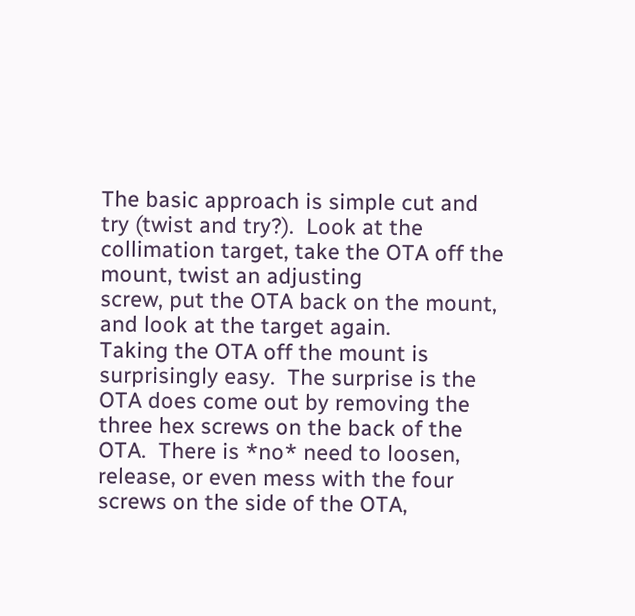The basic approach is simple cut and try (twist and try?).  Look at the
collimation target, take the OTA off the mount, twist an adjusting
screw, put the OTA back on the mount, and look at the target again.
Taking the OTA off the mount is surprisingly easy.  The surprise is the
OTA does come out by removing the three hex screws on the back of the
OTA.  There is *no* need to loosen, release, or even mess with the four
screws on the side of the OTA,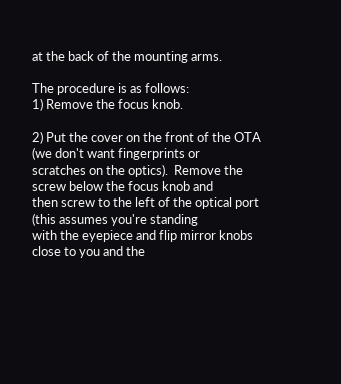at the back of the mounting arms.

The procedure is as follows:
1) Remove the focus knob.

2) Put the cover on the front of the OTA (we don't want fingerprints or
scratches on the optics).  Remove the screw below the focus knob and
then screw to the left of the optical port (this assumes you're standing
with the eyepiece and flip mirror knobs close to you and the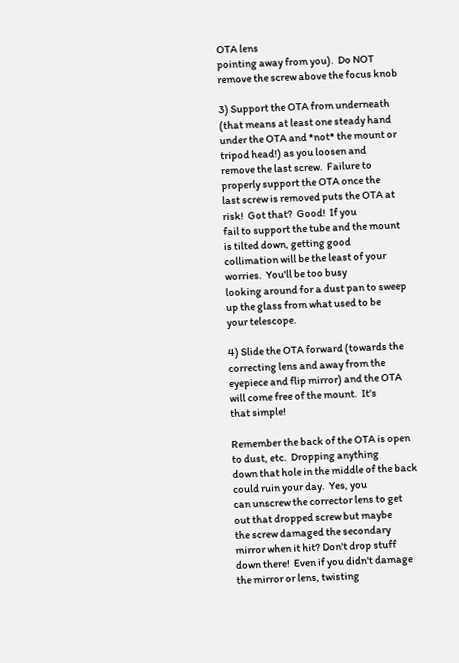OTA lens
pointing away from you).  Do NOT remove the screw above the focus knob

3) Support the OTA from underneath (that means at least one steady hand
under the OTA and *not* the mount or tripod head!) as you loosen and
remove the last screw.  Failure to properly support the OTA once the
last screw is removed puts the OTA at risk!  Got that?  Good!  If you
fail to support the tube and the mount is tilted down, getting good
collimation will be the least of your worries.  You'll be too busy
looking around for a dust pan to sweep up the glass from what used to be
your telescope.

4) Slide the OTA forward (towards the correcting lens and away from the
eyepiece and flip mirror) and the OTA will come free of the mount.  It's
that simple!

Remember the back of the OTA is open to dust, etc.  Dropping anything
down that hole in the middle of the back could ruin your day.  Yes, you
can unscrew the corrector lens to get out that dropped screw but maybe
the screw damaged the secondary mirror when it hit? Don't drop stuff
down there!  Even if you didn't damage the mirror or lens, twisting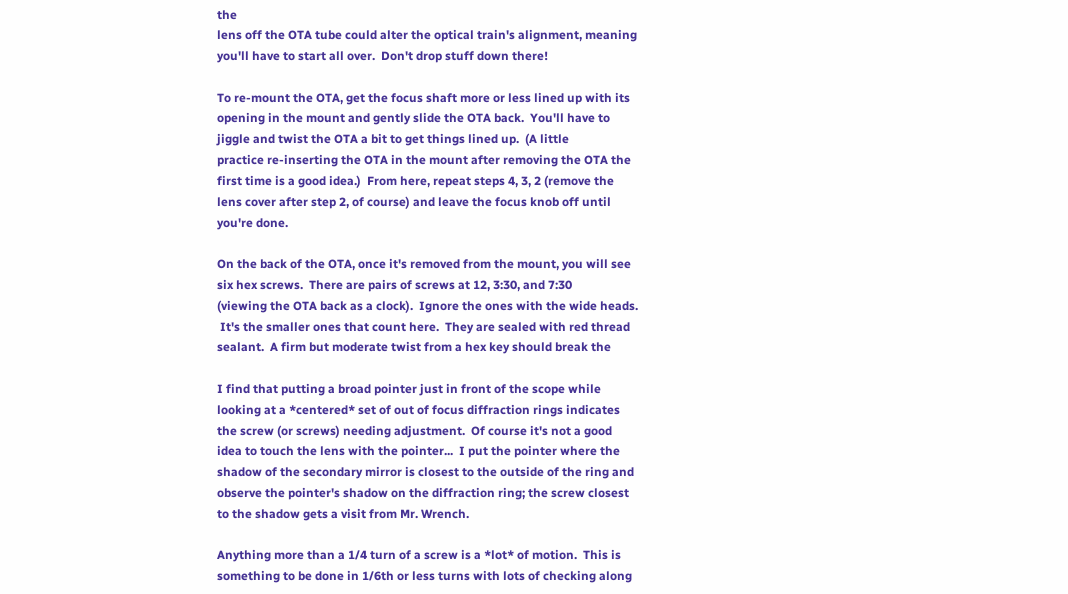the
lens off the OTA tube could alter the optical train's alignment, meaning
you'll have to start all over.  Don't drop stuff down there!

To re-mount the OTA, get the focus shaft more or less lined up with its
opening in the mount and gently slide the OTA back.  You'll have to
jiggle and twist the OTA a bit to get things lined up.  (A little
practice re-inserting the OTA in the mount after removing the OTA the
first time is a good idea.)  From here, repeat steps 4, 3, 2 (remove the
lens cover after step 2, of course) and leave the focus knob off until
you're done.

On the back of the OTA, once it's removed from the mount, you will see
six hex screws.  There are pairs of screws at 12, 3:30, and 7:30
(viewing the OTA back as a clock).  Ignore the ones with the wide heads.
 It's the smaller ones that count here.  They are sealed with red thread
sealant.  A firm but moderate twist from a hex key should break the

I find that putting a broad pointer just in front of the scope while
looking at a *centered* set of out of focus diffraction rings indicates
the screw (or screws) needing adjustment.  Of course it's not a good
idea to touch the lens with the pointer...  I put the pointer where the
shadow of the secondary mirror is closest to the outside of the ring and
observe the pointer's shadow on the diffraction ring; the screw closest
to the shadow gets a visit from Mr. Wrench.

Anything more than a 1/4 turn of a screw is a *lot* of motion.  This is
something to be done in 1/6th or less turns with lots of checking along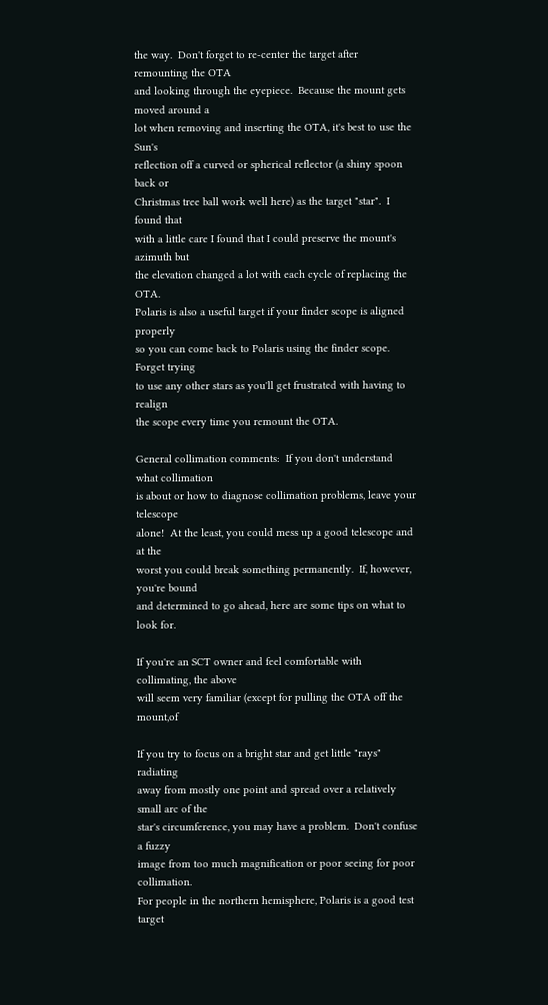the way.  Don't forget to re-center the target after remounting the OTA
and looking through the eyepiece.  Because the mount gets moved around a
lot when removing and inserting the OTA, it's best to use the Sun's
reflection off a curved or spherical reflector (a shiny spoon back or
Christmas tree ball work well here) as the target "star".  I found that
with a little care I found that I could preserve the mount's azimuth but
the elevation changed a lot with each cycle of replacing the OTA.
Polaris is also a useful target if your finder scope is aligned properly
so you can come back to Polaris using the finder scope.  Forget trying
to use any other stars as you'll get frustrated with having to realign
the scope every time you remount the OTA.

General collimation comments:  If you don't understand what collimation
is about or how to diagnose collimation problems, leave your telescope
alone!  At the least, you could mess up a good telescope and at the
worst you could break something permanently.  If, however, you're bound
and determined to go ahead, here are some tips on what to look for.

If you're an SCT owner and feel comfortable with collimating, the above
will seem very familiar (except for pulling the OTA off the mount,of

If you try to focus on a bright star and get little "rays" radiating
away from mostly one point and spread over a relatively small arc of the
star's circumference, you may have a problem.  Don't confuse a fuzzy
image from too much magnification or poor seeing for poor collimation.
For people in the northern hemisphere, Polaris is a good test target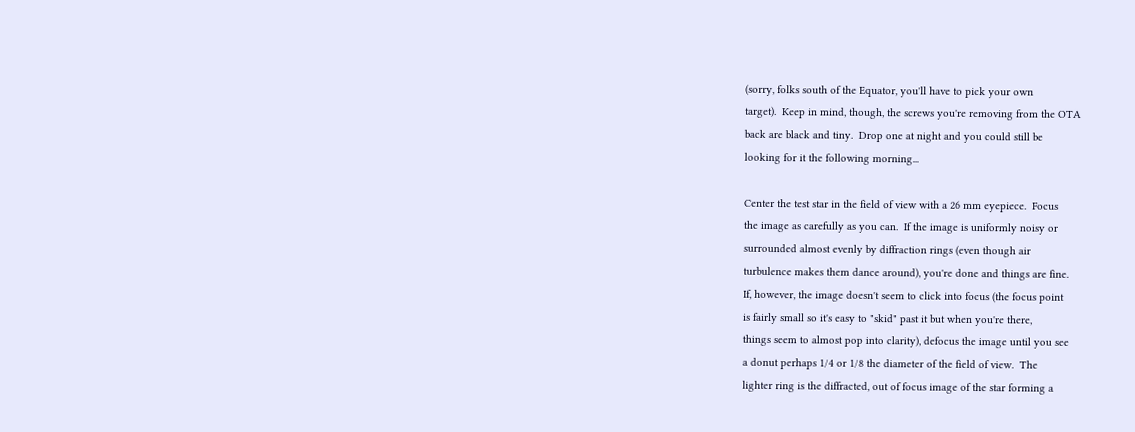(sorry, folks south of the Equator, you'll have to pick your own
target).  Keep in mind, though, the screws you're removing from the OTA
back are black and tiny.  Drop one at night and you could still be
looking for it the following morning...

Center the test star in the field of view with a 26 mm eyepiece.  Focus
the image as carefully as you can.  If the image is uniformly noisy or
surrounded almost evenly by diffraction rings (even though air
turbulence makes them dance around), you're done and things are fine.
If, however, the image doesn't seem to click into focus (the focus point
is fairly small so it's easy to "skid" past it but when you're there,
things seem to almost pop into clarity), defocus the image until you see
a donut perhaps 1/4 or 1/8 the diameter of the field of view.  The
lighter ring is the diffracted, out of focus image of the star forming a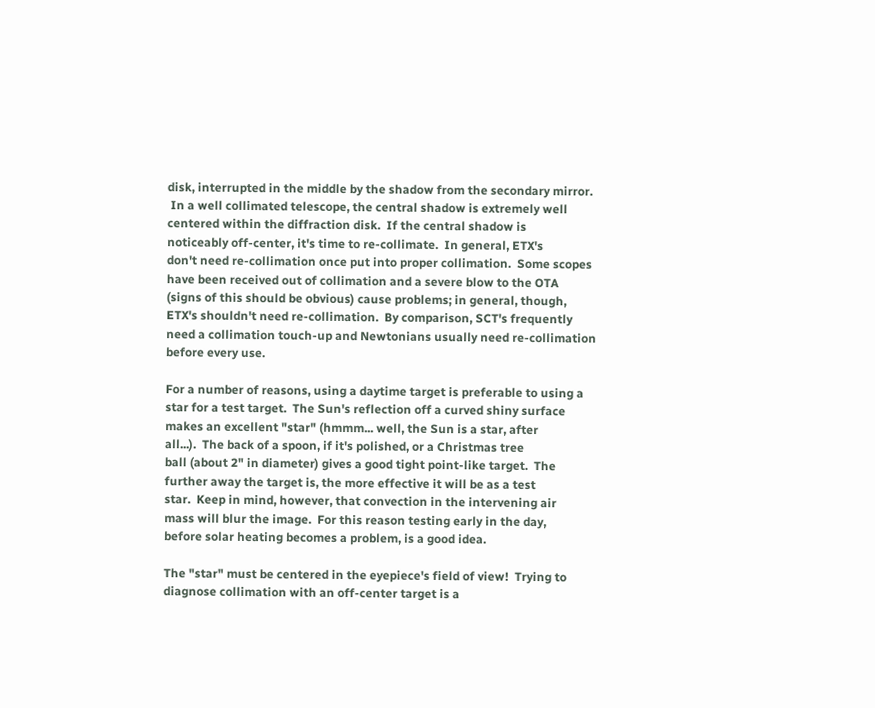disk, interrupted in the middle by the shadow from the secondary mirror.
 In a well collimated telescope, the central shadow is extremely well
centered within the diffraction disk.  If the central shadow is
noticeably off-center, it's time to re-collimate.  In general, ETX's
don't need re-collimation once put into proper collimation.  Some scopes
have been received out of collimation and a severe blow to the OTA
(signs of this should be obvious) cause problems; in general, though,
ETX's shouldn't need re-collimation.  By comparison, SCT's frequently
need a collimation touch-up and Newtonians usually need re-collimation
before every use.

For a number of reasons, using a daytime target is preferable to using a
star for a test target.  The Sun's reflection off a curved shiny surface
makes an excellent "star" (hmmm... well, the Sun is a star, after
all...).  The back of a spoon, if it's polished, or a Christmas tree
ball (about 2" in diameter) gives a good tight point-like target.  The
further away the target is, the more effective it will be as a test
star.  Keep in mind, however, that convection in the intervening air
mass will blur the image.  For this reason testing early in the day,
before solar heating becomes a problem, is a good idea.

The "star" must be centered in the eyepiece's field of view!  Trying to
diagnose collimation with an off-center target is a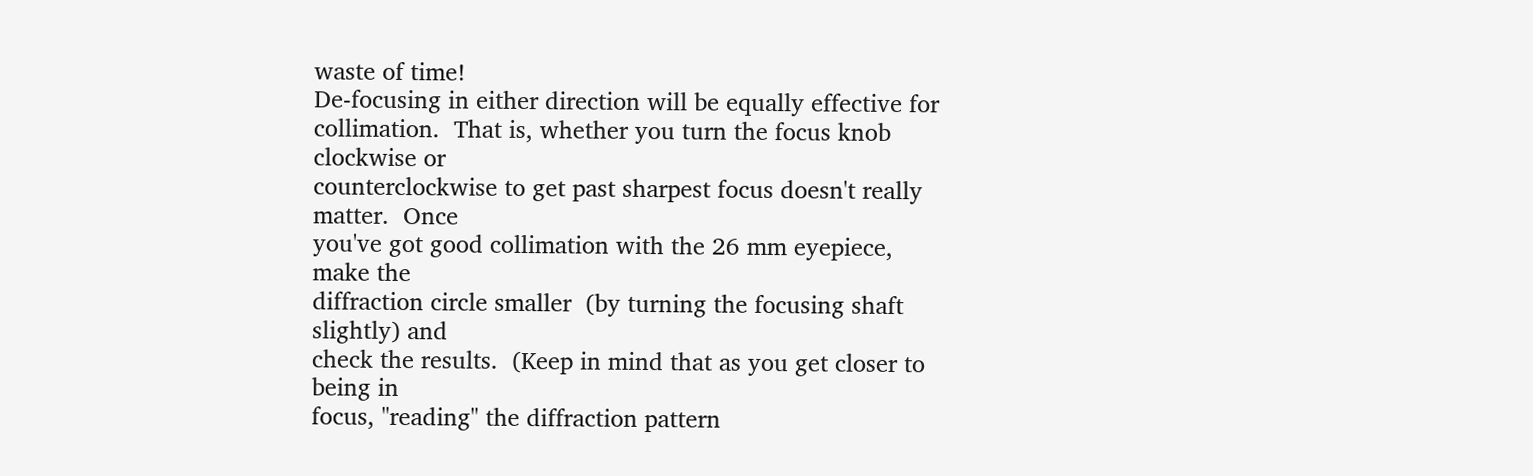waste of time!
De-focusing in either direction will be equally effective for
collimation.  That is, whether you turn the focus knob clockwise or
counterclockwise to get past sharpest focus doesn't really matter.  Once
you've got good collimation with the 26 mm eyepiece, make the
diffraction circle smaller  (by turning the focusing shaft slightly) and
check the results.  (Keep in mind that as you get closer to being in
focus, "reading" the diffraction pattern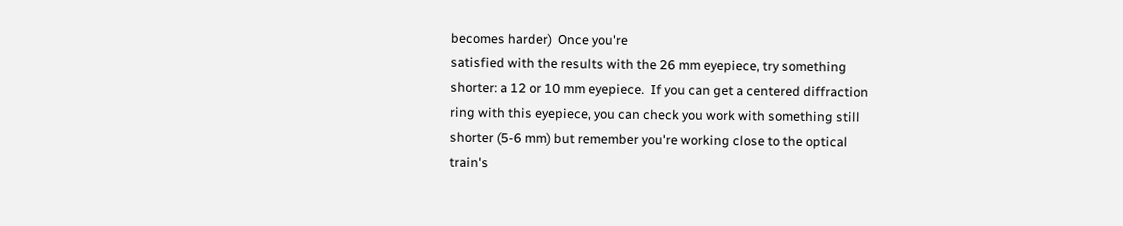becomes harder)  Once you're
satisfied with the results with the 26 mm eyepiece, try something
shorter: a 12 or 10 mm eyepiece.  If you can get a centered diffraction
ring with this eyepiece, you can check you work with something still
shorter (5-6 mm) but remember you're working close to the optical
train's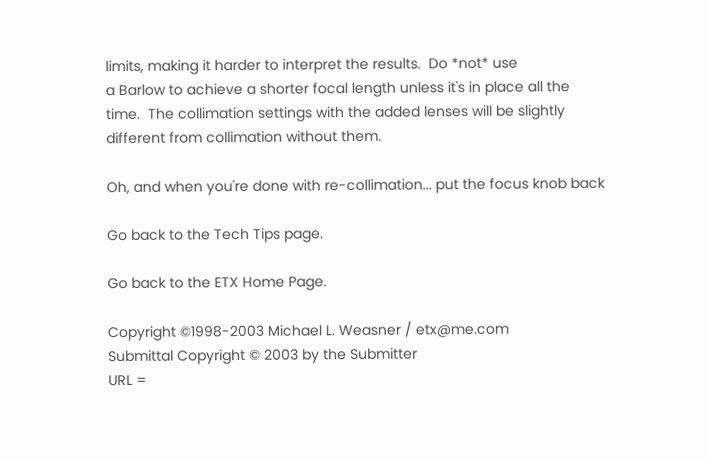limits, making it harder to interpret the results.  Do *not* use
a Barlow to achieve a shorter focal length unless it's in place all the
time.  The collimation settings with the added lenses will be slightly
different from collimation without them.

Oh, and when you're done with re-collimation... put the focus knob back

Go back to the Tech Tips page.

Go back to the ETX Home Page.

Copyright ©1998-2003 Michael L. Weasner / etx@me.com
Submittal Copyright © 2003 by the Submitter
URL =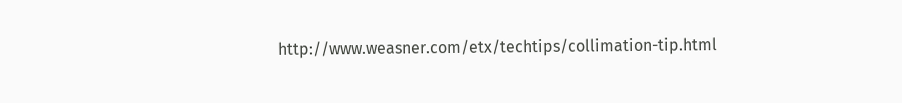http://www.weasner.com/etx/techtips/collimation-tip.html